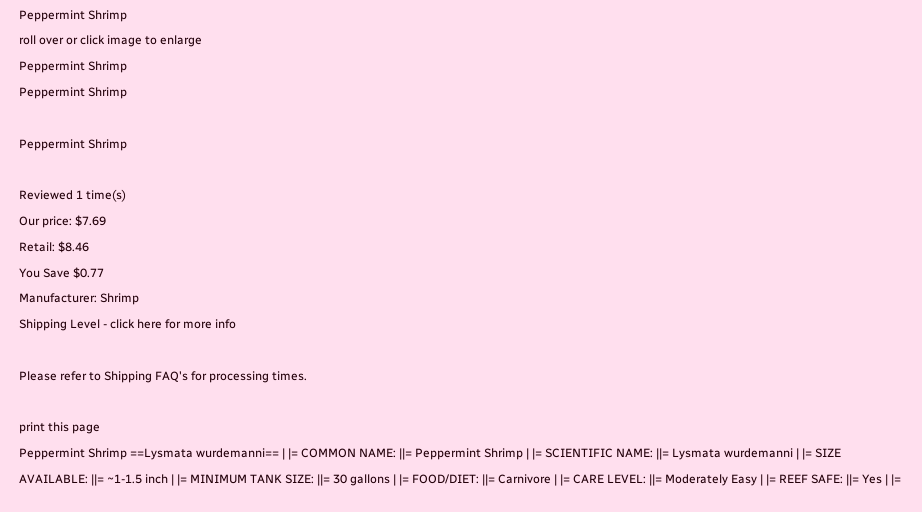Peppermint Shrimp
roll over or click image to enlarge
Peppermint Shrimp
Peppermint Shrimp

Peppermint Shrimp

Reviewed 1 time(s)
Our price: $7.69
Retail: $8.46
You Save $0.77
Manufacturer: Shrimp
Shipping Level - click here for more info

Please refer to Shipping FAQ's for processing times.

print this page
Peppermint Shrimp ==Lysmata wurdemanni== | |= COMMON NAME: ||= Peppermint Shrimp | |= SCIENTIFIC NAME: ||= Lysmata wurdemanni | |= SIZE AVAILABLE: ||= ~1-1.5 inch | |= MINIMUM TANK SIZE: ||= 30 gallons | |= FOOD/DIET: ||= Carnivore | |= CARE LEVEL: ||= Moderately Easy | |= REEF SAFE: ||= Yes | |=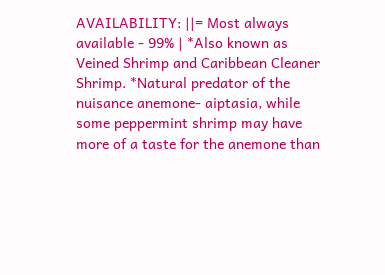AVAILABILITY: ||= Most always available - 99% | *Also known as Veined Shrimp and Caribbean Cleaner Shrimp. *Natural predator of the nuisance anemone- aiptasia, while some peppermint shrimp may have more of a taste for the anemone than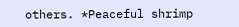others. *Peaceful shrimp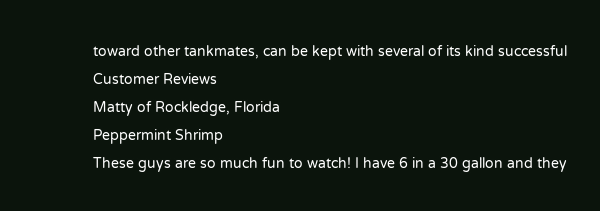toward other tankmates, can be kept with several of its kind successful
Customer Reviews
Matty of Rockledge, Florida
Peppermint Shrimp
These guys are so much fun to watch! I have 6 in a 30 gallon and they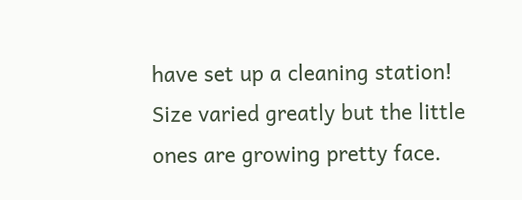have set up a cleaning station! Size varied greatly but the little ones are growing pretty face.